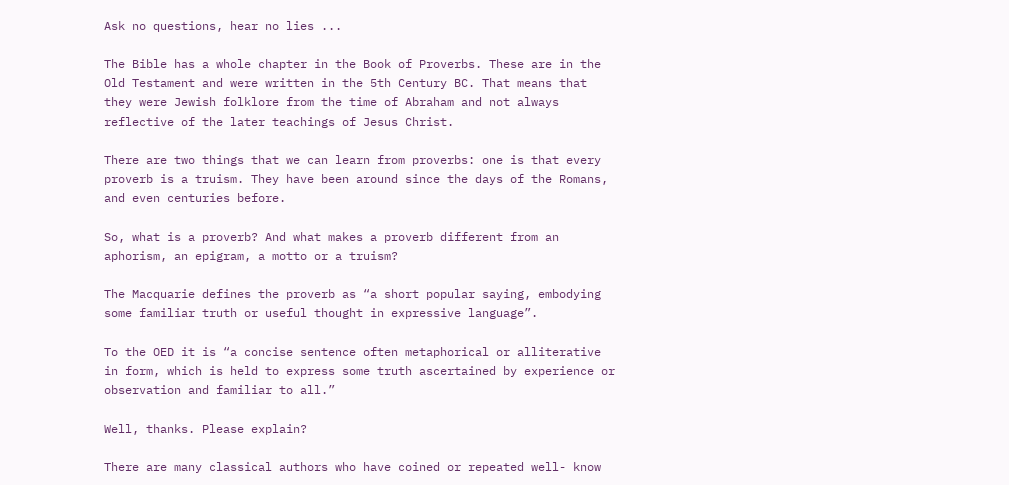Ask no questions, hear no lies ...

The Bible has a whole chapter in the Book of Proverbs. These are in the Old Testament and were written in the 5th Century BC. That means that they were Jewish folklore from the time of Abraham and not always reflective of the later teachings of Jesus Christ.

There are two things that we can learn from proverbs: one is that every proverb is a truism. They have been around since the days of the Romans, and even centuries before.

So, what is a proverb? And what makes a proverb different from an aphorism, an epigram, a motto or a truism?

The Macquarie defines the proverb as “a short popular saying, embodying some familiar truth or useful thought in expressive language”.

To the OED it is “a concise sentence often metaphorical or alliterative in form, which is held to express some truth ascertained by experience or observation and familiar to all.”

Well, thanks. Please explain?

There are many classical authors who have coined or repeated well- know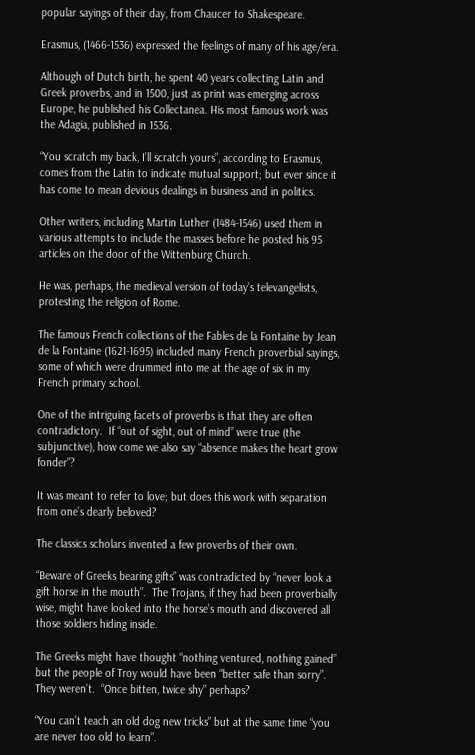popular sayings of their day, from Chaucer to Shakespeare.

Erasmus, (1466-1536) expressed the feelings of many of his age/era.

Although of Dutch birth, he spent 40 years collecting Latin and Greek proverbs, and in 1500, just as print was emerging across Europe, he published his Collectanea. His most famous work was the Adagia, published in 1536.

“You scratch my back, I’ll scratch yours”, according to Erasmus, comes from the Latin to indicate mutual support; but ever since it has come to mean devious dealings in business and in politics.

Other writers, including Martin Luther (1484-1546) used them in various attempts to include the masses before he posted his 95 articles on the door of the Wittenburg Church.

He was, perhaps, the medieval version of today’s televangelists, protesting the religion of Rome.

The famous French collections of the Fables de la Fontaine by Jean de la Fontaine (1621-1695) included many French proverbial sayings, some of which were drummed into me at the age of six in my French primary school.

One of the intriguing facets of proverbs is that they are often contradictory.  If “out of sight, out of mind” were true (the subjunctive), how come we also say “absence makes the heart grow fonder”?

It was meant to refer to love; but does this work with separation from one’s dearly beloved?

The classics scholars invented a few proverbs of their own.

“Beware of Greeks bearing gifts” was contradicted by “never look a gift horse in the mouth”.  The Trojans, if they had been proverbially wise, might have looked into the horse’s mouth and discovered all those soldiers hiding inside.

The Greeks might have thought “nothing ventured, nothing gained” but the people of Troy would have been “better safe than sorry”. They weren’t.  “Once bitten, twice shy” perhaps?

“You can’t teach an old dog new tricks” but at the same time “you are never too old to learn”.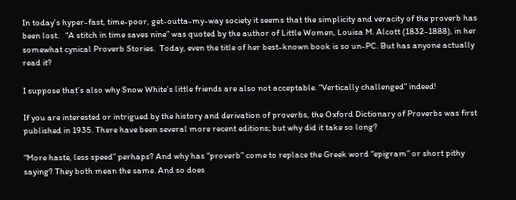In today’s hyper-fast, time-poor, get-outta-my-way society it seems that the simplicity and veracity of the proverb has been lost.   “A stitch in time saves nine” was quoted by the author of Little Women, Louisa M. Alcott (1832-1888), in her somewhat cynical Proverb Stories.  Today, even the title of her best-known book is so un-PC. But has anyone actually read it?

I suppose that’s also why Snow White’s little friends are also not acceptable. “Vertically challenged” indeed!

If you are interested or intrigued by the history and derivation of proverbs, the Oxford Dictionary of Proverbs was first published in 1935. There have been several more recent editions; but why did it take so long?

“More haste, less speed” perhaps? And why has “proverb” come to replace the Greek word “epigram” or short pithy saying? They both mean the same. And so does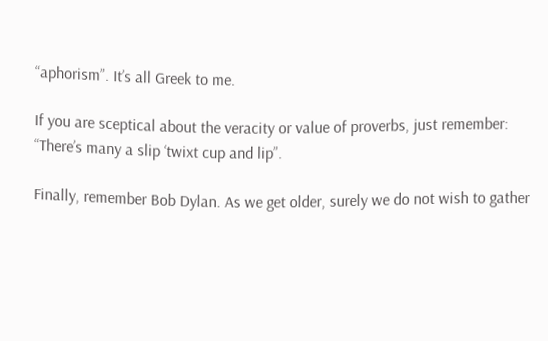“aphorism”. It’s all Greek to me.

If you are sceptical about the veracity or value of proverbs, just remember: “There’s many a slip ‘twixt cup and lip”.

Finally, remember Bob Dylan. As we get older, surely we do not wish to gather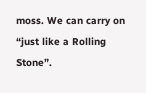moss. We can carry on “just like a Rolling Stone”.